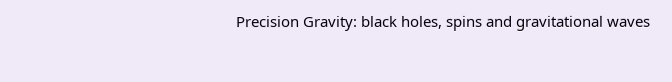Precision Gravity: black holes, spins and gravitational waves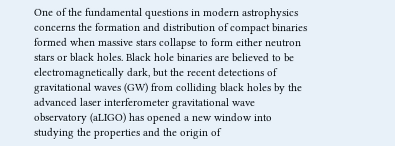One of the fundamental questions in modern astrophysics concerns the formation and distribution of compact binaries formed when massive stars collapse to form either neutron stars or black holes. Black hole binaries are believed to be electromagnetically dark, but the recent detections of gravitational waves (GW) from colliding black holes by the advanced laser interferometer gravitational wave observatory (aLIGO) has opened a new window into studying the properties and the origin of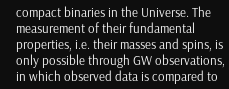compact binaries in the Universe. The measurement of their fundamental properties, i.e. their masses and spins, is only possible through GW observations, in which observed data is compared to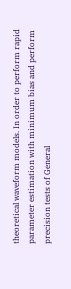theoretical waveform models. In order to perform rapid parameter estimation with minimum bias and perform precision tests of General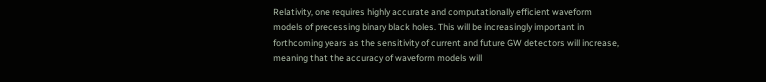Relativity, one requires highly accurate and computationally efficient waveform models of precessing binary black holes. This will be increasingly important in forthcoming years as the sensitivity of current and future GW detectors will increase, meaning that the accuracy of waveform models will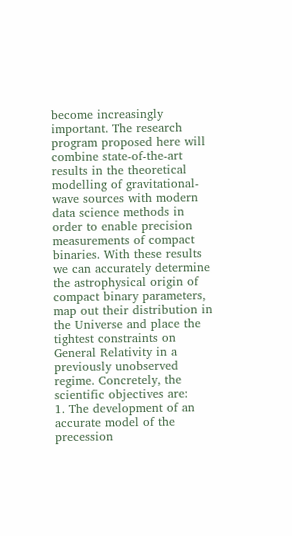become increasingly important. The research program proposed here will combine state-of-the-art results in the theoretical modelling of gravitational-wave sources with modern data science methods in order to enable precision measurements of compact binaries. With these results we can accurately determine the astrophysical origin of compact binary parameters, map out their distribution in the Universe and place the tightest constraints on General Relativity in a previously unobserved regime. Concretely, the scientific objectives are:
1. The development of an accurate model of the precession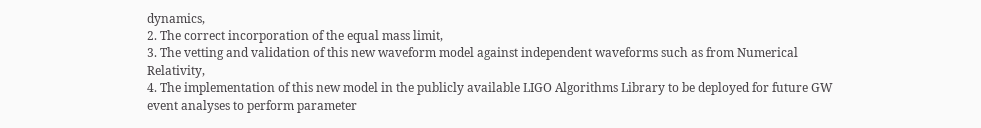dynamics,
2. The correct incorporation of the equal mass limit,
3. The vetting and validation of this new waveform model against independent waveforms such as from Numerical Relativity,
4. The implementation of this new model in the publicly available LIGO Algorithms Library to be deployed for future GW event analyses to perform parameter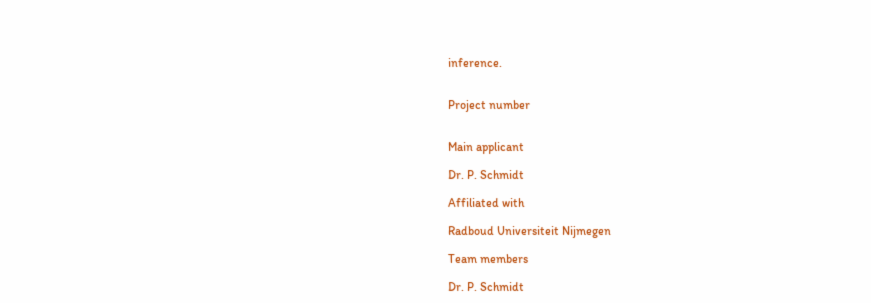inference.


Project number


Main applicant

Dr. P. Schmidt

Affiliated with

Radboud Universiteit Nijmegen

Team members

Dr. P. Schmidt